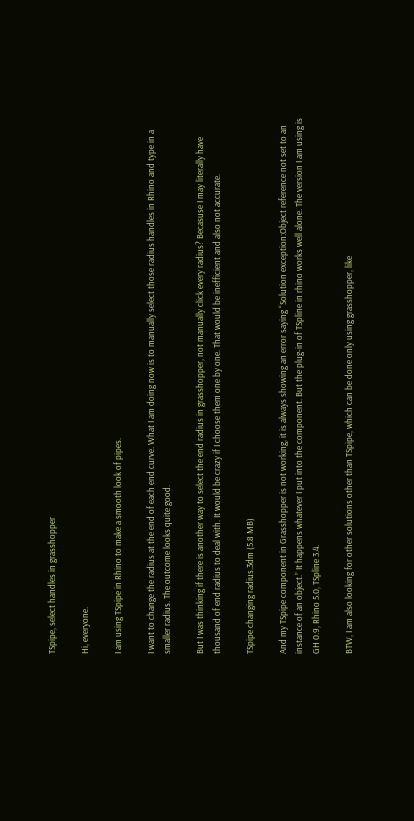TSpipe, select handles in grasshopper

Hi, everyone.

I am using TSpipe in Rhino to make a smooth look of pipes.

I want to change the radius at the end of each end curve. What I am doing now is to manually select those radius handles in Rhino and type in a smaller radius. The outcome looks quite good.

But I was thinking if there is another way to select the end radius in grasshopper, not manually click every radius? Becasuse I may literally have thousand of end radius to deal with. It would be crazy if I choose them one by one. That would be inefficient and also not accurate.

TSpipe changing radius.3dm (5.8 MB)

And my TSpipe component in Grasshopper is not working, it is always showing an error saying “Solution exception:Object reference not set to an instance of an object.” It happens whatever I put into the component. But the plug-in of TSpline in rhino works well alone. The version I am using is GH 0.9, Rhino 5.0, TSpline 3.4.

BTW, I am also looking for other solutions other than TSpipe, which can be done only using grasshopper, like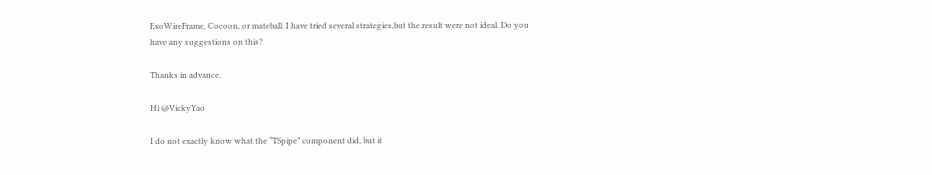ExoWireFrame, Cocoon, or mateball. I have tried several strategies,but the result were not ideal. Do you have any suggestions on this?

Thanks in advance.

Hi @VickyYao

I do not exactly know what the “TSpipe” component did, but it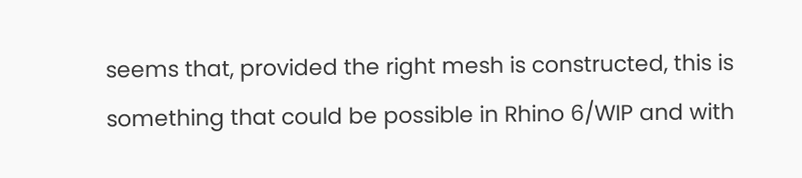seems that, provided the right mesh is constructed, this is something that could be possible in Rhino 6/WIP and with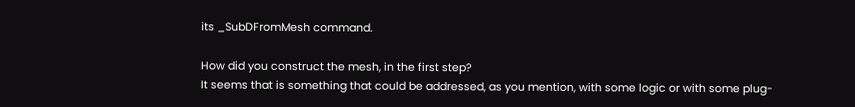its _SubDFromMesh command.

How did you construct the mesh, in the first step?
It seems that is something that could be addressed, as you mention, with some logic or with some plug-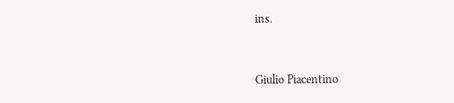ins.


Giulio Piacentino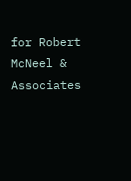for Robert McNeel & Associates